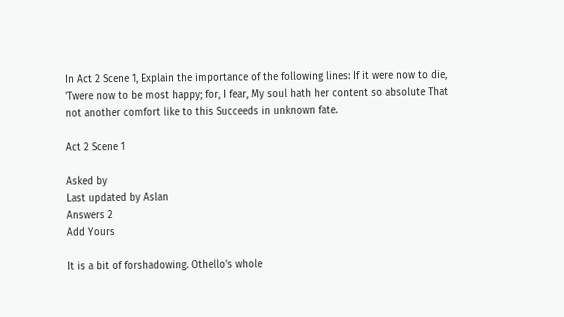In Act 2 Scene 1, Explain the importance of the following lines: If it were now to die, 'Twere now to be most happy; for, I fear, My soul hath her content so absolute That not another comfort like to this Succeeds in unknown fate.

Act 2 Scene 1

Asked by
Last updated by Aslan
Answers 2
Add Yours

It is a bit of forshadowing. Othello's whole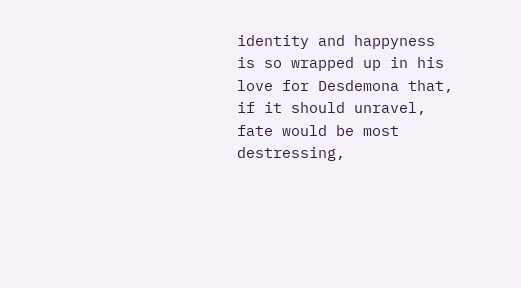identity and happyness is so wrapped up in his love for Desdemona that, if it should unravel, fate would be most destressing,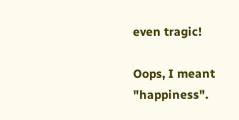even tragic!

Oops, I meant "happiness".